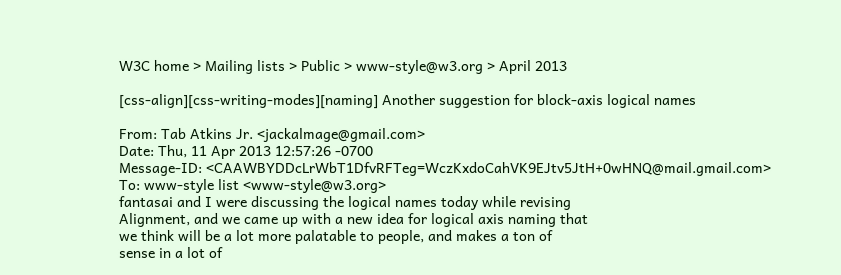W3C home > Mailing lists > Public > www-style@w3.org > April 2013

[css-align][css-writing-modes][naming] Another suggestion for block-axis logical names

From: Tab Atkins Jr. <jackalmage@gmail.com>
Date: Thu, 11 Apr 2013 12:57:26 -0700
Message-ID: <CAAWBYDDcLrWbT1DfvRFTeg=WczKxdoCahVK9EJtv5JtH+0wHNQ@mail.gmail.com>
To: www-style list <www-style@w3.org>
fantasai and I were discussing the logical names today while revising
Alignment, and we came up with a new idea for logical axis naming that
we think will be a lot more palatable to people, and makes a ton of
sense in a lot of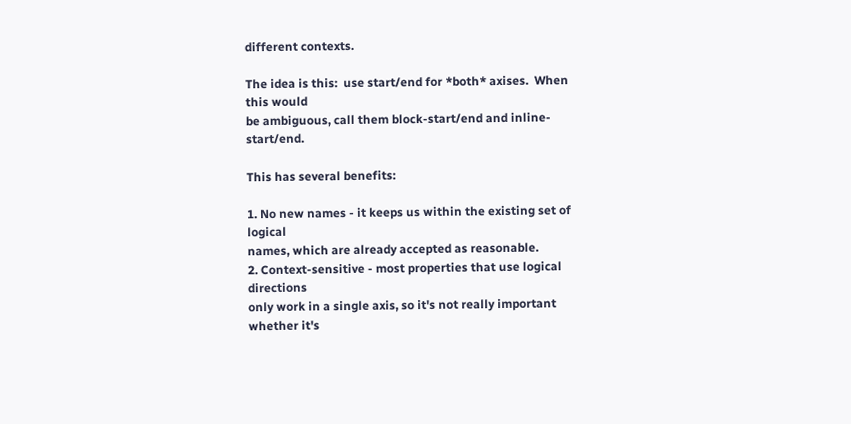different contexts.

The idea is this:  use start/end for *both* axises.  When this would
be ambiguous, call them block-start/end and inline-start/end.

This has several benefits:

1. No new names - it keeps us within the existing set of logical
names, which are already accepted as reasonable.
2. Context-sensitive - most properties that use logical directions
only work in a single axis, so it's not really important whether it's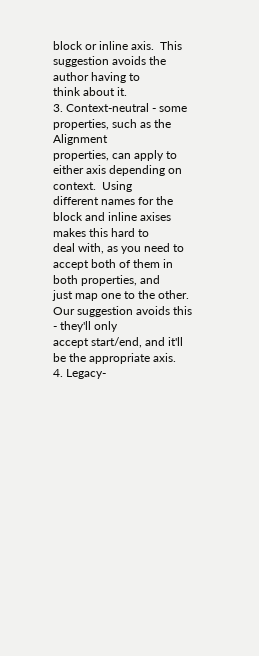block or inline axis.  This suggestion avoids the author having to
think about it.
3. Context-neutral - some properties, such as the Alignment
properties, can apply to either axis depending on context.  Using
different names for the block and inline axises makes this hard to
deal with, as you need to accept both of them in both properties, and
just map one to the other.  Our suggestion avoids this  - they'll only
accept start/end, and it'll be the appropriate axis.
4. Legacy-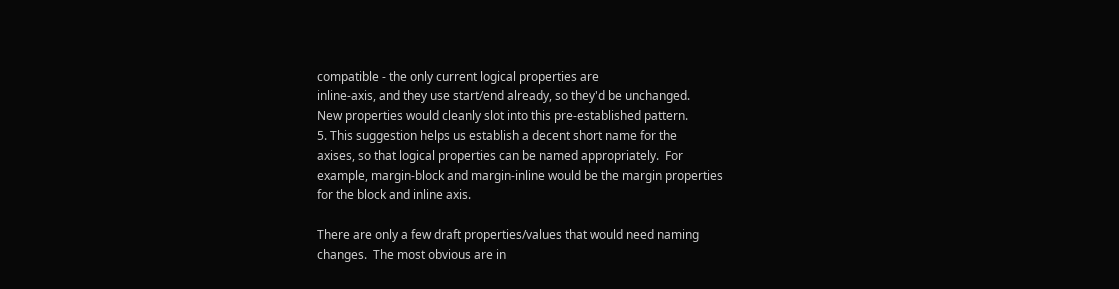compatible - the only current logical properties are
inline-axis, and they use start/end already, so they'd be unchanged.
New properties would cleanly slot into this pre-established pattern.
5. This suggestion helps us establish a decent short name for the
axises, so that logical properties can be named appropriately.  For
example, margin-block and margin-inline would be the margin properties
for the block and inline axis.

There are only a few draft properties/values that would need naming
changes.  The most obvious are in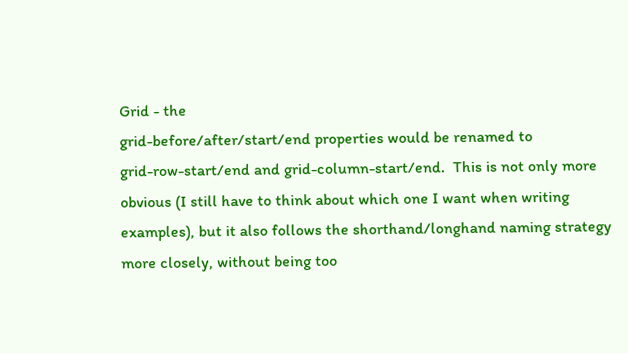Grid - the
grid-before/after/start/end properties would be renamed to
grid-row-start/end and grid-column-start/end.  This is not only more
obvious (I still have to think about which one I want when writing
examples), but it also follows the shorthand/longhand naming strategy
more closely, without being too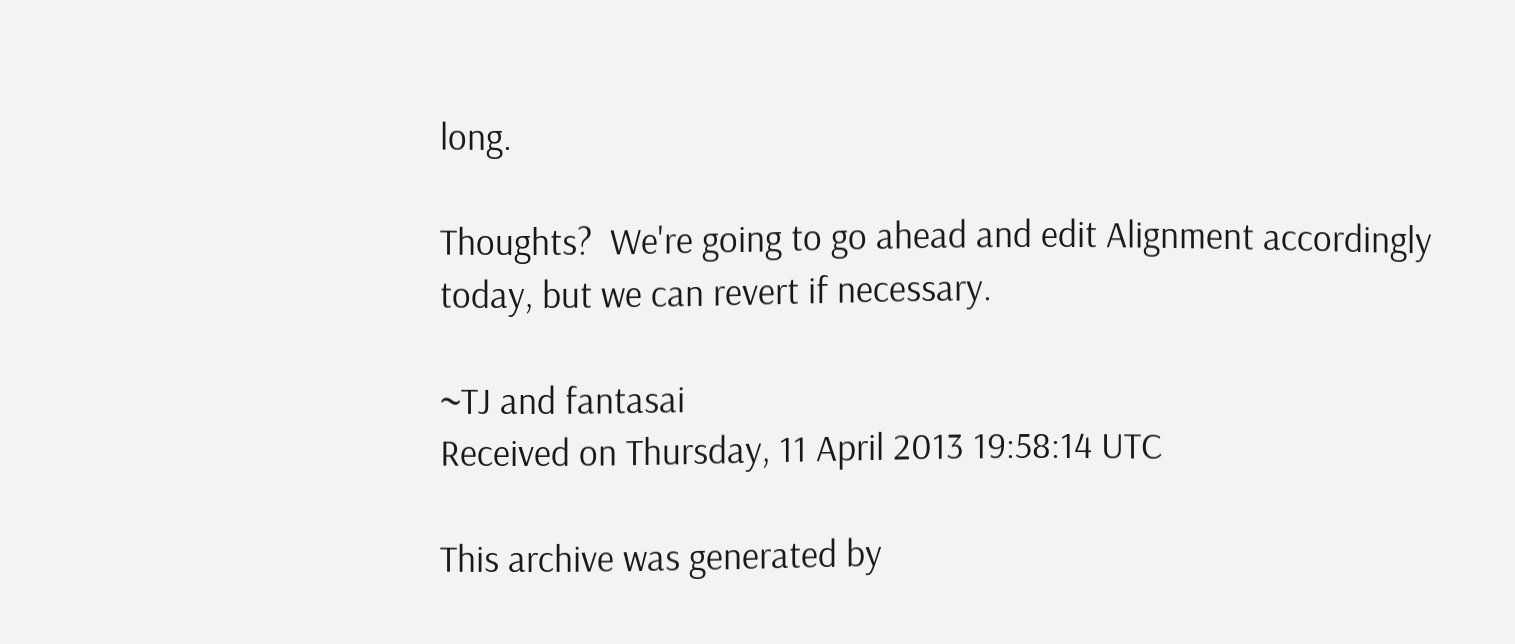long.

Thoughts?  We're going to go ahead and edit Alignment accordingly
today, but we can revert if necessary.

~TJ and fantasai
Received on Thursday, 11 April 2013 19:58:14 UTC

This archive was generated by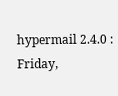hypermail 2.4.0 : Friday,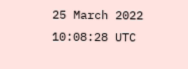25 March 2022 10:08:28 UTC